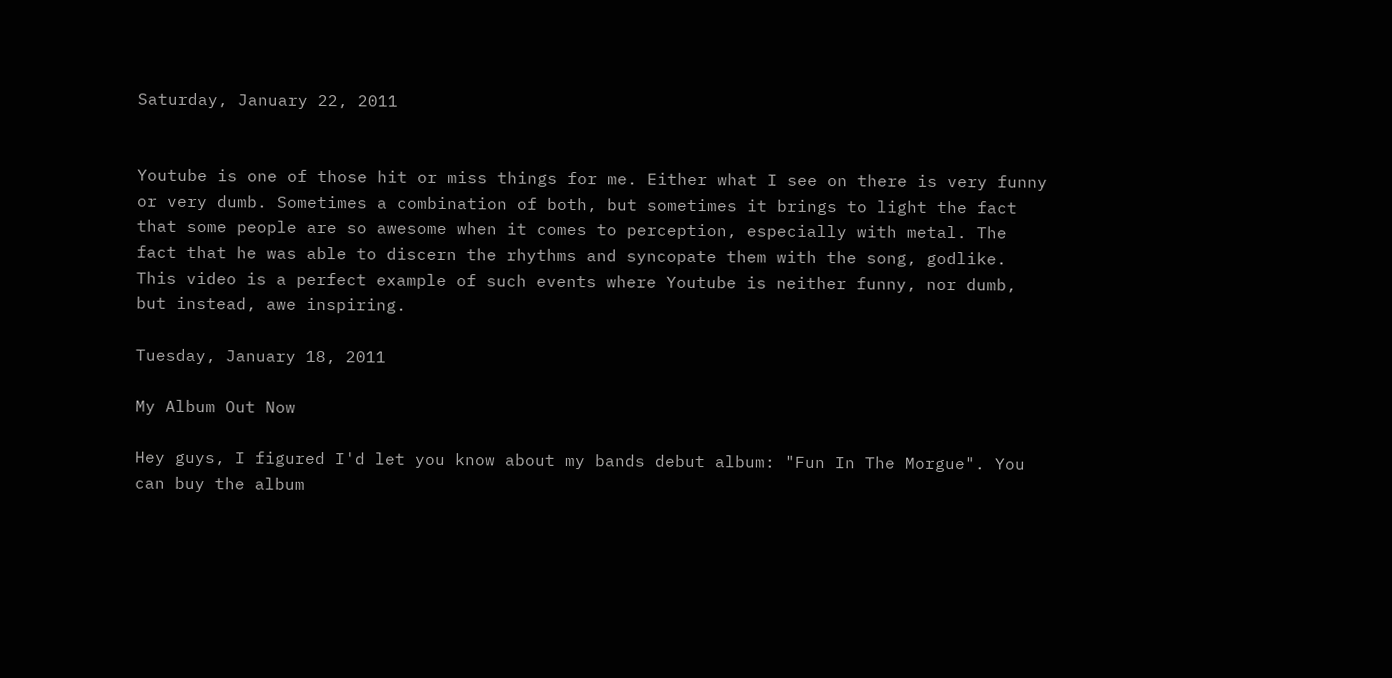Saturday, January 22, 2011


Youtube is one of those hit or miss things for me. Either what I see on there is very funny or very dumb. Sometimes a combination of both, but sometimes it brings to light the fact that some people are so awesome when it comes to perception, especially with metal. The fact that he was able to discern the rhythms and syncopate them with the song, godlike. This video is a perfect example of such events where Youtube is neither funny, nor dumb, but instead, awe inspiring.

Tuesday, January 18, 2011

My Album Out Now

Hey guys, I figured I'd let you know about my bands debut album: "Fun In The Morgue". You can buy the album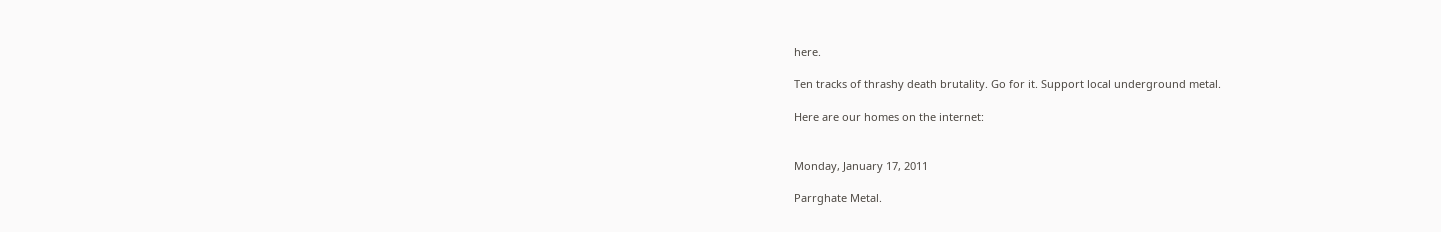here.

Ten tracks of thrashy death brutality. Go for it. Support local underground metal.

Here are our homes on the internet:


Monday, January 17, 2011

Parrghate Metal.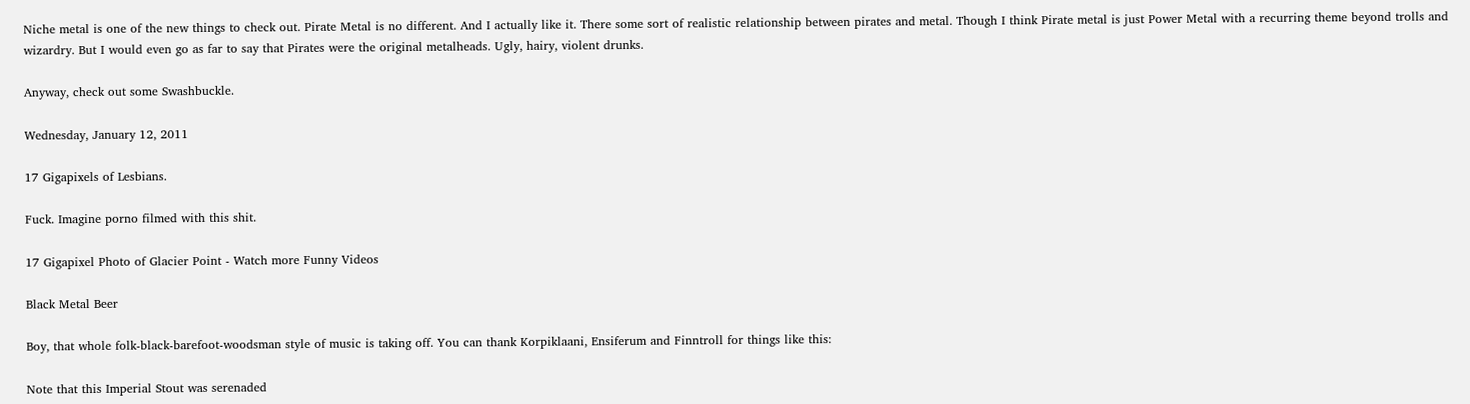Niche metal is one of the new things to check out. Pirate Metal is no different. And I actually like it. There some sort of realistic relationship between pirates and metal. Though I think Pirate metal is just Power Metal with a recurring theme beyond trolls and wizardry. But I would even go as far to say that Pirates were the original metalheads. Ugly, hairy, violent drunks.

Anyway, check out some Swashbuckle.

Wednesday, January 12, 2011

17 Gigapixels of Lesbians.

Fuck. Imagine porno filmed with this shit.

17 Gigapixel Photo of Glacier Point - Watch more Funny Videos

Black Metal Beer

Boy, that whole folk-black-barefoot-woodsman style of music is taking off. You can thank Korpiklaani, Ensiferum and Finntroll for things like this:

Note that this Imperial Stout was serenaded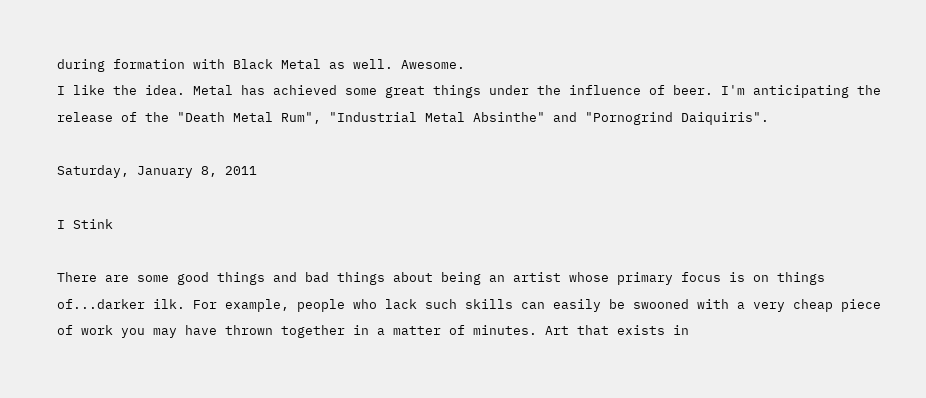during formation with Black Metal as well. Awesome.
I like the idea. Metal has achieved some great things under the influence of beer. I'm anticipating the release of the "Death Metal Rum", "Industrial Metal Absinthe" and "Pornogrind Daiquiris".

Saturday, January 8, 2011

I Stink

There are some good things and bad things about being an artist whose primary focus is on things of...darker ilk. For example, people who lack such skills can easily be swooned with a very cheap piece of work you may have thrown together in a matter of minutes. Art that exists in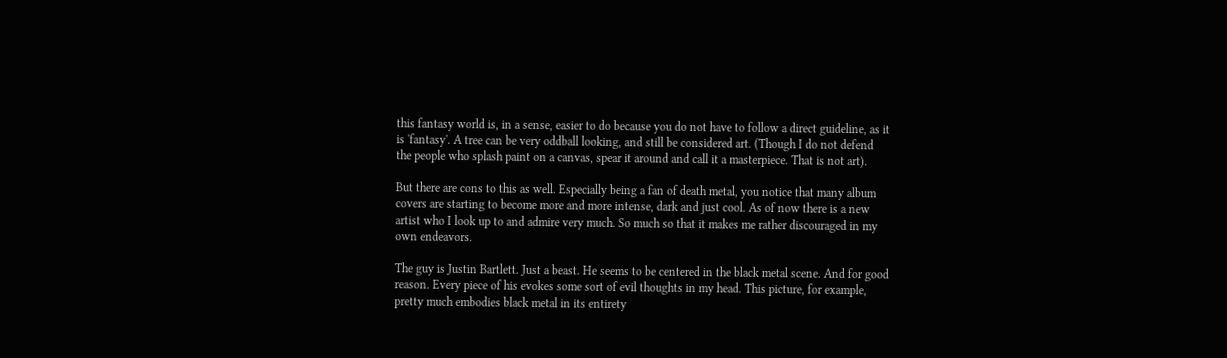this fantasy world is, in a sense, easier to do because you do not have to follow a direct guideline, as it is 'fantasy'. A tree can be very oddball looking, and still be considered art. (Though I do not defend the people who splash paint on a canvas, spear it around and call it a masterpiece. That is not art).

But there are cons to this as well. Especially being a fan of death metal, you notice that many album covers are starting to become more and more intense, dark and just cool. As of now there is a new artist who I look up to and admire very much. So much so that it makes me rather discouraged in my own endeavors.

The guy is Justin Bartlett. Just a beast. He seems to be centered in the black metal scene. And for good reason. Every piece of his evokes some sort of evil thoughts in my head. This picture, for example, pretty much embodies black metal in its entirety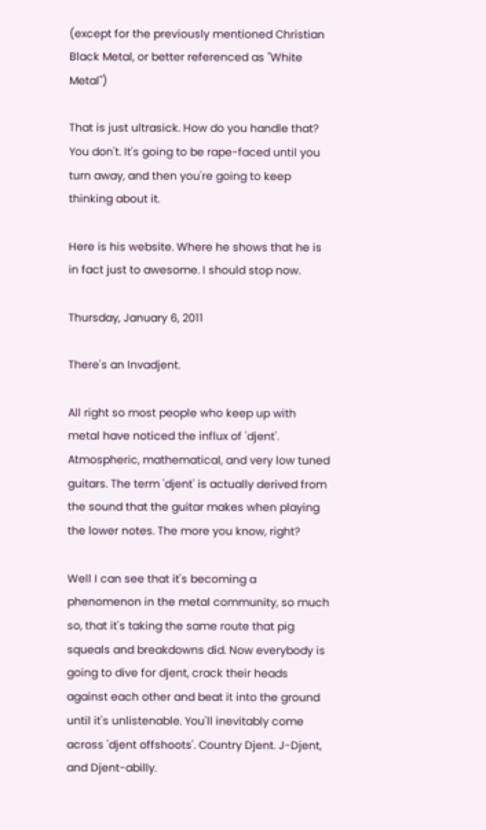(except for the previously mentioned Christian Black Metal, or better referenced as "White Metal")

That is just ultrasick. How do you handle that? You don't. It's going to be rape-faced until you turn away, and then you're going to keep thinking about it.

Here is his website. Where he shows that he is in fact just to awesome. I should stop now.

Thursday, January 6, 2011

There's an Invadjent.

All right so most people who keep up with metal have noticed the influx of 'djent'. Atmospheric, mathematical, and very low tuned guitars. The term 'djent' is actually derived from the sound that the guitar makes when playing the lower notes. The more you know, right?

Well I can see that it's becoming a phenomenon in the metal community, so much so, that it's taking the same route that pig squeals and breakdowns did. Now everybody is going to dive for djent, crack their heads against each other and beat it into the ground until it's unlistenable. You'll inevitably come across 'djent offshoots'. Country Djent. J-Djent, and Djent-abilly.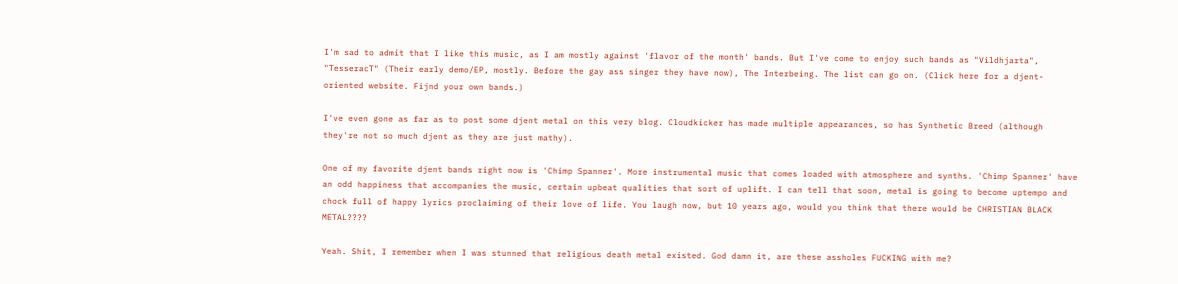I'm sad to admit that I like this music, as I am mostly against 'flavor of the month' bands. But I've come to enjoy such bands as "Vildhjarta", "TesseracT" (Their early demo/EP, mostly. Before the gay ass singer they have now), The Interbeing. The list can go on. (Click here for a djent-oriented website. Fijnd your own bands.)

I've even gone as far as to post some djent metal on this very blog. Cloudkicker has made multiple appearances, so has Synthetic Breed (although they're not so much djent as they are just mathy).

One of my favorite djent bands right now is 'Chimp Spanner'. More instrumental music that comes loaded with atmosphere and synths. 'Chimp Spanner' have an odd happiness that accompanies the music, certain upbeat qualities that sort of uplift. I can tell that soon, metal is going to become uptempo and chock full of happy lyrics proclaiming of their love of life. You laugh now, but 10 years ago, would you think that there would be CHRISTIAN BLACK METAL????

Yeah. Shit, I remember when I was stunned that religious death metal existed. God damn it, are these assholes FUCKING with me?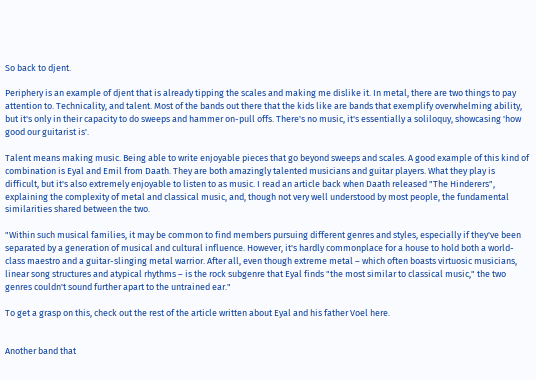So back to djent.

Periphery is an example of djent that is already tipping the scales and making me dislike it. In metal, there are two things to pay attention to. Technicality, and talent. Most of the bands out there that the kids like are bands that exemplify overwhelming ability, but it's only in their capacity to do sweeps and hammer on-pull offs. There's no music, it's essentially a soliloquy, showcasing 'how good our guitarist is'.

Talent means making music. Being able to write enjoyable pieces that go beyond sweeps and scales. A good example of this kind of combination is Eyal and Emil from Daath. They are both amazingly talented musicians and guitar players. What they play is difficult, but it's also extremely enjoyable to listen to as music. I read an article back when Daath released "The Hinderers", explaining the complexity of metal and classical music, and, though not very well understood by most people, the fundamental similarities shared between the two.

"Within such musical families, it may be common to find members pursuing different genres and styles, especially if they've been separated by a generation of musical and cultural influence. However, it's hardly commonplace for a house to hold both a world-class maestro and a guitar-slinging metal warrior. After all, even though extreme metal – which often boasts virtuosic musicians, linear song structures and atypical rhythms – is the rock subgenre that Eyal finds "the most similar to classical music," the two genres couldn't sound further apart to the untrained ear."

To get a grasp on this, check out the rest of the article written about Eyal and his father Voel here.


Another band that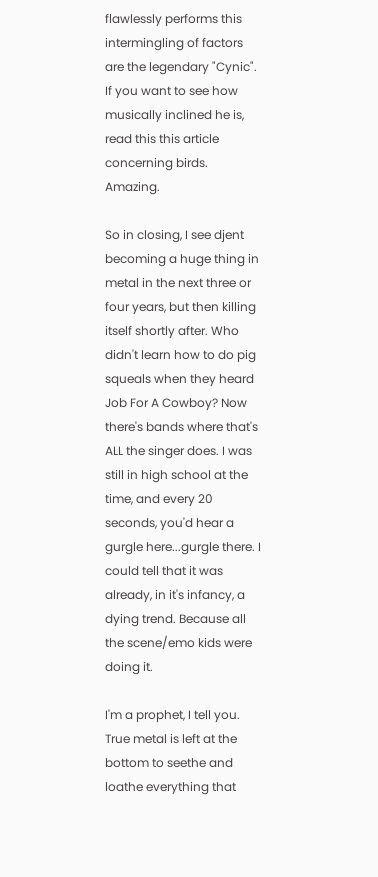flawlessly performs this intermingling of factors are the legendary "Cynic".
If you want to see how musically inclined he is, read this this article concerning birds. Amazing.

So in closing, I see djent becoming a huge thing in metal in the next three or four years, but then killing itself shortly after. Who didn't learn how to do pig squeals when they heard Job For A Cowboy? Now there's bands where that's ALL the singer does. I was still in high school at the time, and every 20 seconds, you'd hear a gurgle here...gurgle there. I could tell that it was already, in it's infancy, a dying trend. Because all the scene/emo kids were doing it.

I'm a prophet, I tell you. True metal is left at the bottom to seethe and loathe everything that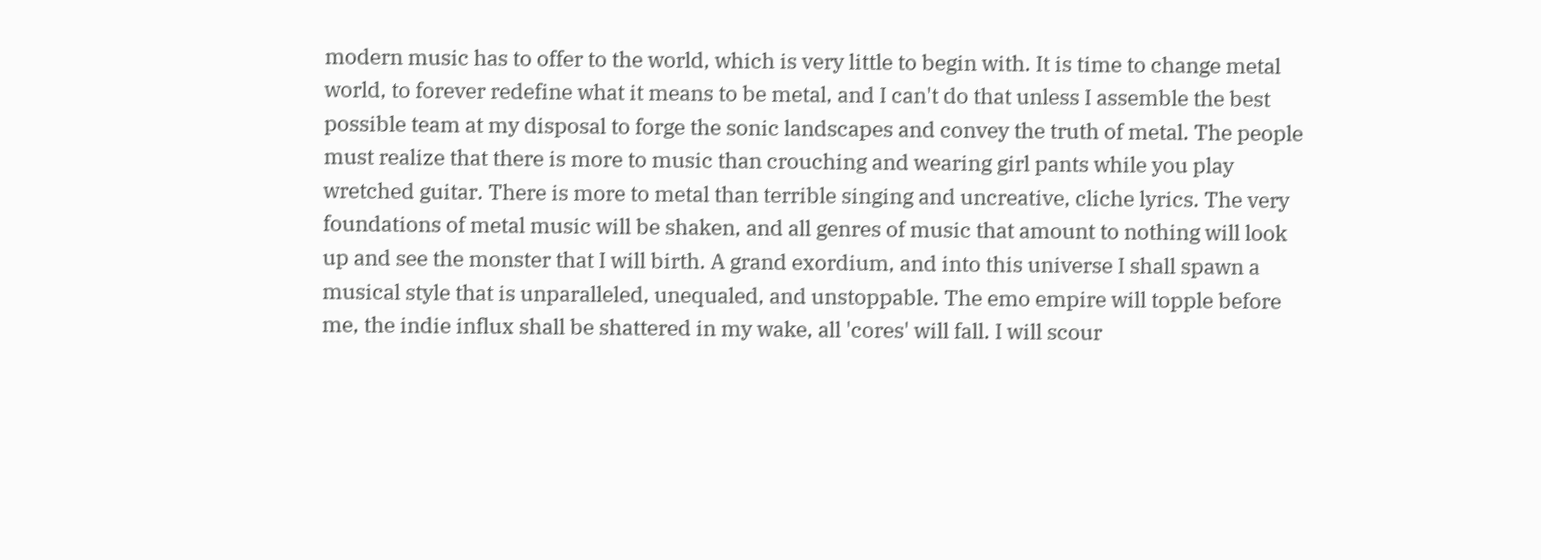modern music has to offer to the world, which is very little to begin with. It is time to change metal world, to forever redefine what it means to be metal, and I can't do that unless I assemble the best possible team at my disposal to forge the sonic landscapes and convey the truth of metal. The people must realize that there is more to music than crouching and wearing girl pants while you play wretched guitar. There is more to metal than terrible singing and uncreative, cliche lyrics. The very foundations of metal music will be shaken, and all genres of music that amount to nothing will look up and see the monster that I will birth. A grand exordium, and into this universe I shall spawn a musical style that is unparalleled, unequaled, and unstoppable. The emo empire will topple before me, the indie influx shall be shattered in my wake, all 'cores' will fall. I will scour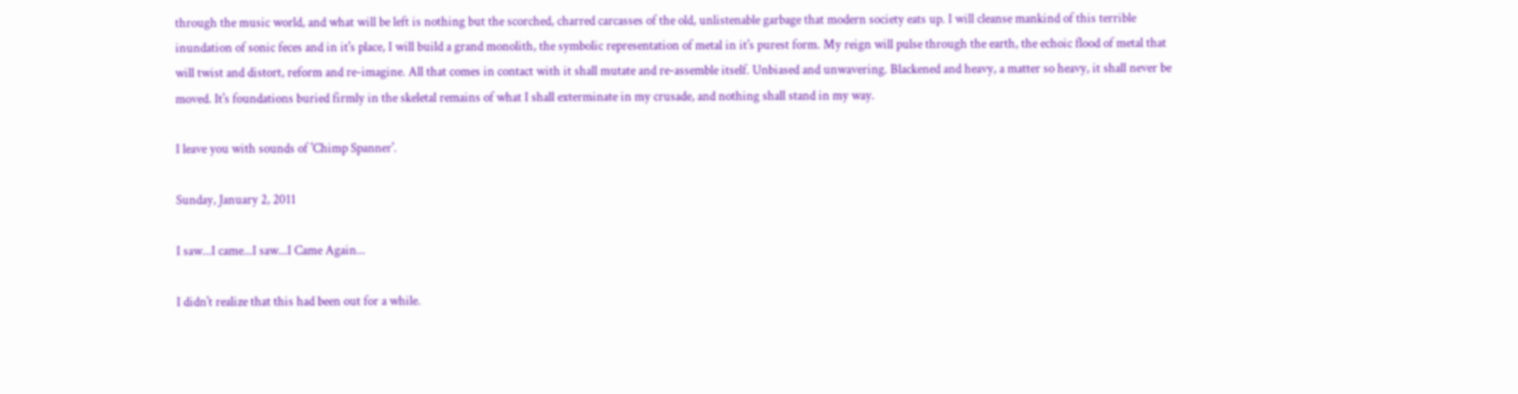through the music world, and what will be left is nothing but the scorched, charred carcasses of the old, unlistenable garbage that modern society eats up. I will cleanse mankind of this terrible inundation of sonic feces and in it's place, I will build a grand monolith, the symbolic representation of metal in it's purest form. My reign will pulse through the earth, the echoic flood of metal that will twist and distort, reform and re-imagine. All that comes in contact with it shall mutate and re-assemble itself. Unbiased and unwavering. Blackened and heavy, a matter so heavy, it shall never be moved. It's foundations buried firmly in the skeletal remains of what I shall exterminate in my crusade, and nothing shall stand in my way.

I leave you with sounds of 'Chimp Spanner'.

Sunday, January 2, 2011

I saw...I came...I saw...I Came Again...

I didn't realize that this had been out for a while.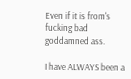Even if it is from's fucking bad goddamned ass.

I have ALWAYS been a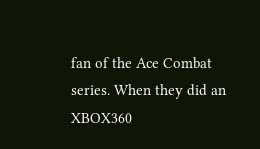fan of the Ace Combat series. When they did an XBOX360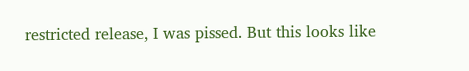restricted release, I was pissed. But this looks like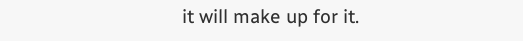it will make up for it.